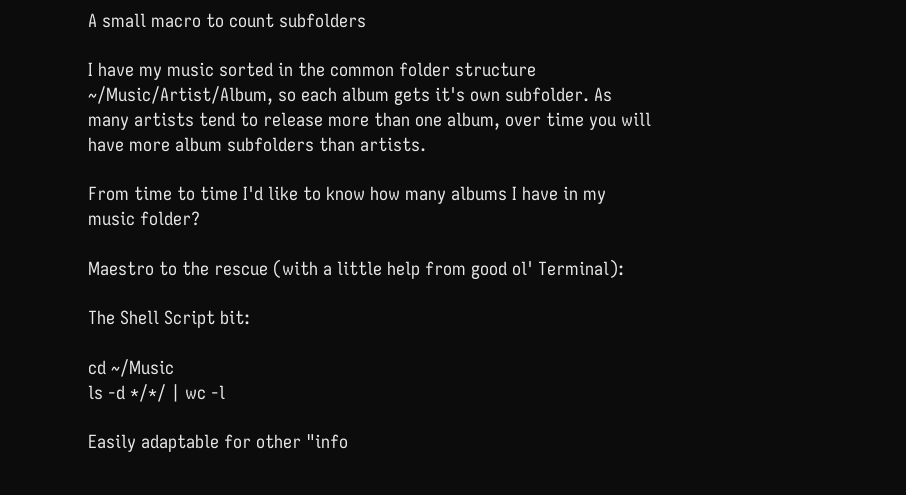A small macro to count subfolders

I have my music sorted in the common folder structure ~/Music/Artist/Album, so each album gets it's own subfolder. As many artists tend to release more than one album, over time you will have more album subfolders than artists.

From time to time I'd like to know how many albums I have in my music folder?

Maestro to the rescue (with a little help from good ol' Terminal):

The Shell Script bit:

cd ~/Music
ls -d */*/ | wc -l

Easily adaptable for other "info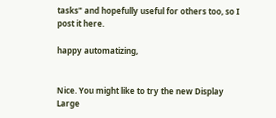tasks" and hopefully useful for others too, so I post it here.

happy automatizing,


Nice. You might like to try the new Display Large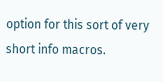option for this sort of very short info macros.